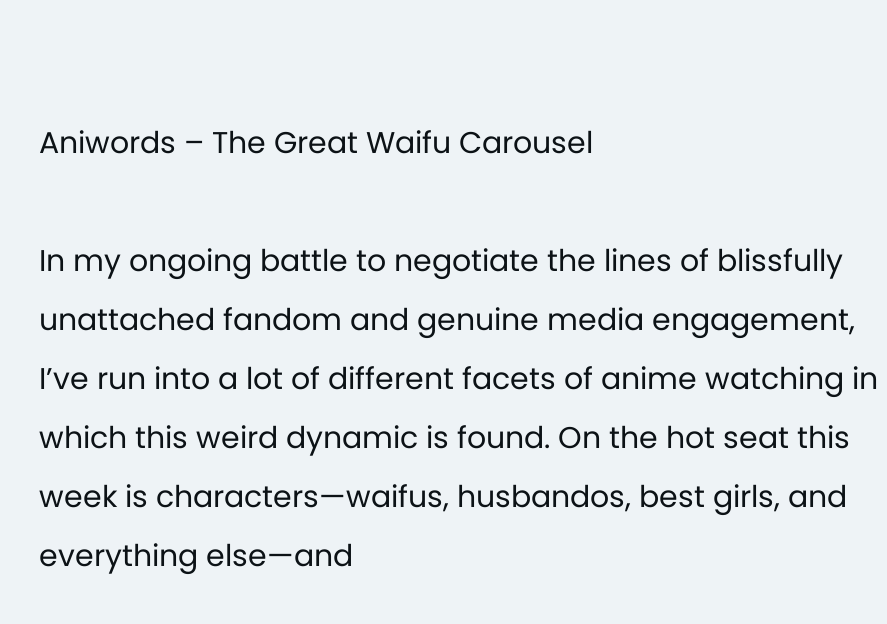Aniwords – The Great Waifu Carousel

In my ongoing battle to negotiate the lines of blissfully unattached fandom and genuine media engagement, I’ve run into a lot of different facets of anime watching in which this weird dynamic is found. On the hot seat this week is characters—waifus, husbandos, best girls, and everything else—and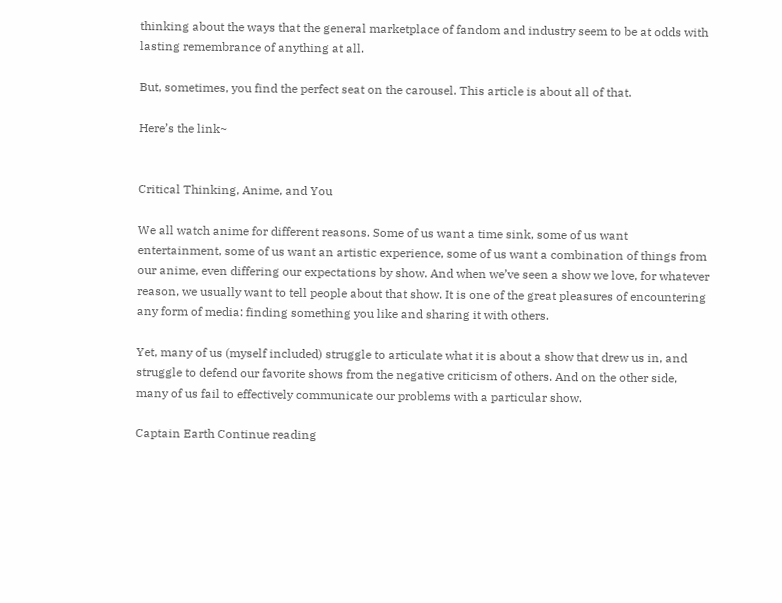thinking about the ways that the general marketplace of fandom and industry seem to be at odds with lasting remembrance of anything at all.

But, sometimes, you find the perfect seat on the carousel. This article is about all of that.

Here’s the link~


Critical Thinking, Anime, and You

We all watch anime for different reasons. Some of us want a time sink, some of us want entertainment, some of us want an artistic experience, some of us want a combination of things from our anime, even differing our expectations by show. And when we’ve seen a show we love, for whatever reason, we usually want to tell people about that show. It is one of the great pleasures of encountering any form of media: finding something you like and sharing it with others.

Yet, many of us (myself included) struggle to articulate what it is about a show that drew us in, and struggle to defend our favorite shows from the negative criticism of others. And on the other side, many of us fail to effectively communicate our problems with a particular show.

Captain Earth Continue reading